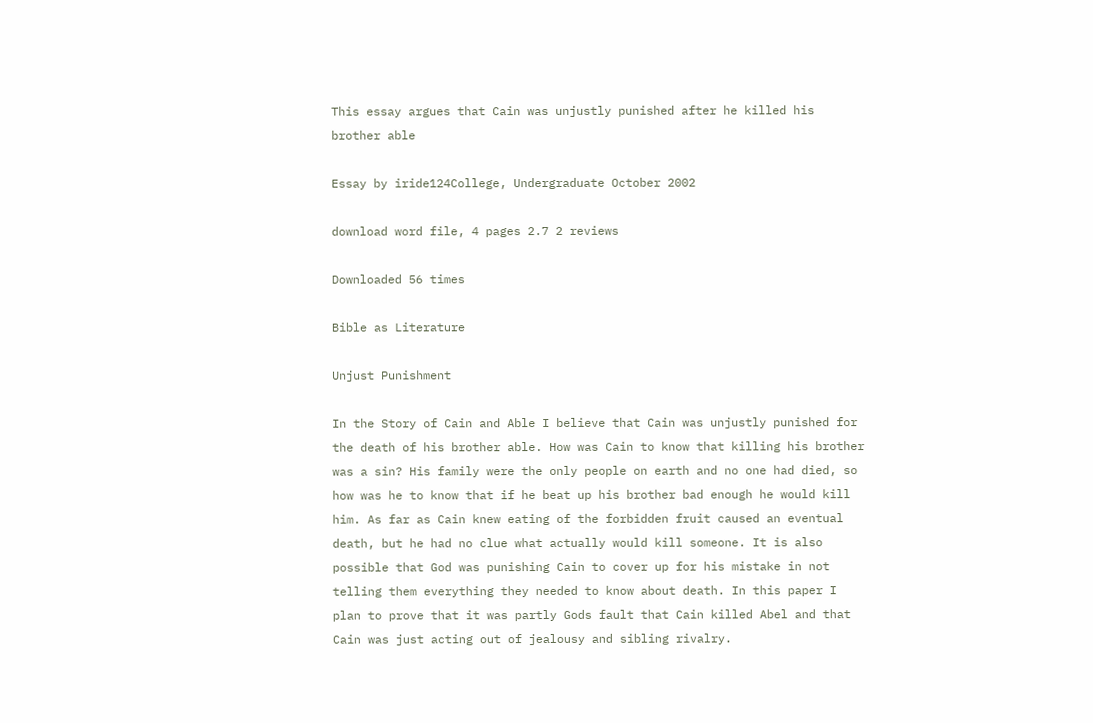This essay argues that Cain was unjustly punished after he killed his brother able

Essay by iride124College, Undergraduate October 2002

download word file, 4 pages 2.7 2 reviews

Downloaded 56 times

Bible as Literature

Unjust Punishment

In the Story of Cain and Able I believe that Cain was unjustly punished for the death of his brother able. How was Cain to know that killing his brother was a sin? His family were the only people on earth and no one had died, so how was he to know that if he beat up his brother bad enough he would kill him. As far as Cain knew eating of the forbidden fruit caused an eventual death, but he had no clue what actually would kill someone. It is also possible that God was punishing Cain to cover up for his mistake in not telling them everything they needed to know about death. In this paper I plan to prove that it was partly Gods fault that Cain killed Abel and that Cain was just acting out of jealousy and sibling rivalry.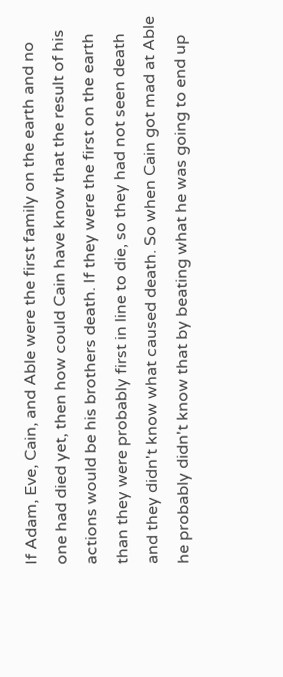If Adam, Eve, Cain, and Able were the first family on the earth and no one had died yet, then how could Cain have know that the result of his actions would be his brothers death. If they were the first on the earth than they were probably first in line to die, so they had not seen death and they didn't know what caused death. So when Cain got mad at Able he probably didn't know that by beating what he was going to end up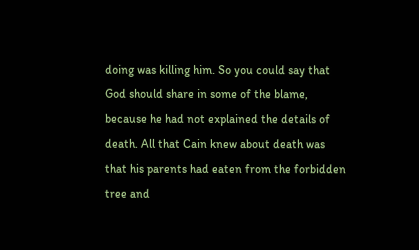doing was killing him. So you could say that God should share in some of the blame, because he had not explained the details of death. All that Cain knew about death was that his parents had eaten from the forbidden tree and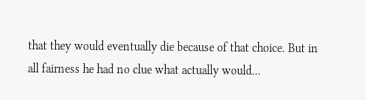that they would eventually die because of that choice. But in all fairness he had no clue what actually would...